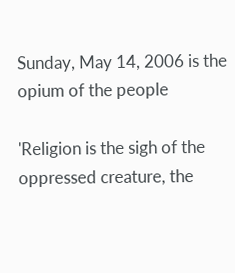Sunday, May 14, 2006 is the opium of the people

'Religion is the sigh of the oppressed creature, the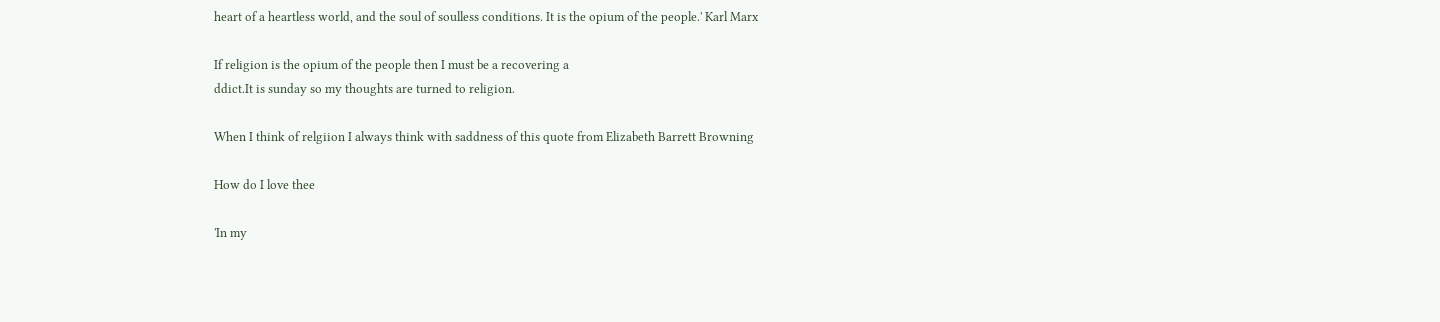heart of a heartless world, and the soul of soulless conditions. It is the opium of the people.' Karl Marx

If religion is the opium of the people then I must be a recovering a
ddict.It is sunday so my thoughts are turned to religion.

When I think of relgiion I always think with saddness of this quote from Elizabeth Barrett Browning

How do I love thee

'In my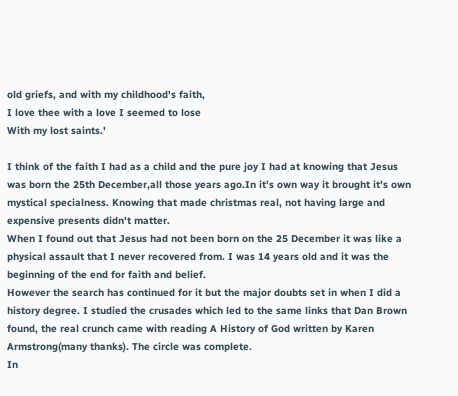old griefs, and with my childhood's faith,
I love thee with a love I seemed to lose
With my lost saints.'

I think of the faith I had as a child and the pure joy I had at knowing that Jesus was born the 25th December,all those years ago.In it's own way it brought it's own mystical specialness. Knowing that made christmas real, not having large and expensive presents didn't matter.
When I found out that Jesus had not been born on the 25 December it was like a physical assault that I never recovered from. I was 14 years old and it was the beginning of the end for faith and belief.
However the search has continued for it but the major doubts set in when I did a history degree. I studied the crusades which led to the same links that Dan Brown found, the real crunch came with reading A History of God written by Karen Armstrong(many thanks). The circle was complete.
In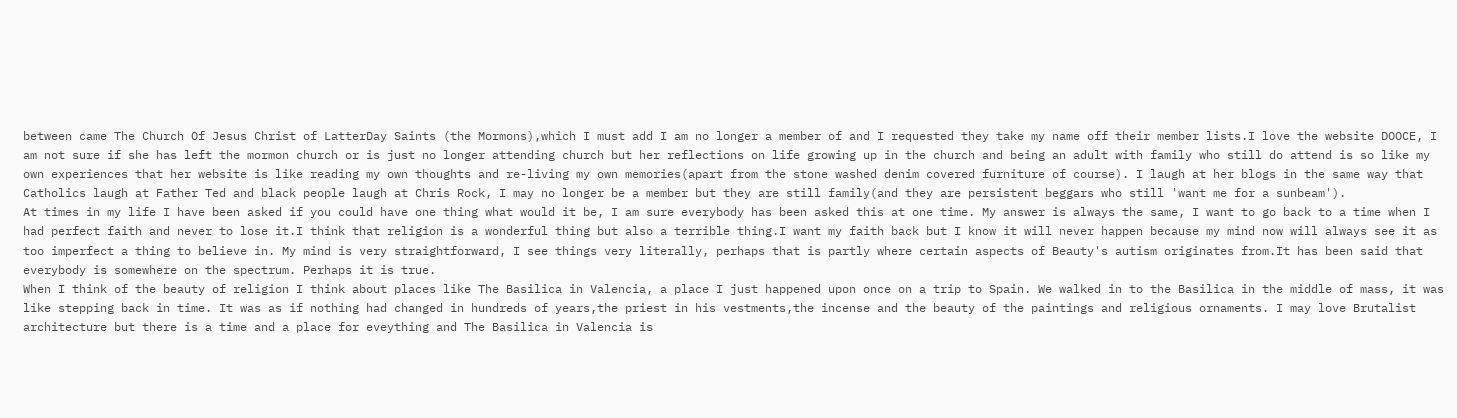between came The Church Of Jesus Christ of LatterDay Saints (the Mormons),which I must add I am no longer a member of and I requested they take my name off their member lists.I love the website DOOCE, I am not sure if she has left the mormon church or is just no longer attending church but her reflections on life growing up in the church and being an adult with family who still do attend is so like my own experiences that her website is like reading my own thoughts and re-living my own memories(apart from the stone washed denim covered furniture of course). I laugh at her blogs in the same way that Catholics laugh at Father Ted and black people laugh at Chris Rock, I may no longer be a member but they are still family(and they are persistent beggars who still 'want me for a sunbeam').
At times in my life I have been asked if you could have one thing what would it be, I am sure everybody has been asked this at one time. My answer is always the same, I want to go back to a time when I had perfect faith and never to lose it.I think that religion is a wonderful thing but also a terrible thing.I want my faith back but I know it will never happen because my mind now will always see it as too imperfect a thing to believe in. My mind is very straightforward, I see things very literally, perhaps that is partly where certain aspects of Beauty's autism originates from.It has been said that everybody is somewhere on the spectrum. Perhaps it is true.
When I think of the beauty of religion I think about places like The Basilica in Valencia, a place I just happened upon once on a trip to Spain. We walked in to the Basilica in the middle of mass, it was like stepping back in time. It was as if nothing had changed in hundreds of years,the priest in his vestments,the incense and the beauty of the paintings and religious ornaments. I may love Brutalist architecture but there is a time and a place for eveything and The Basilica in Valencia is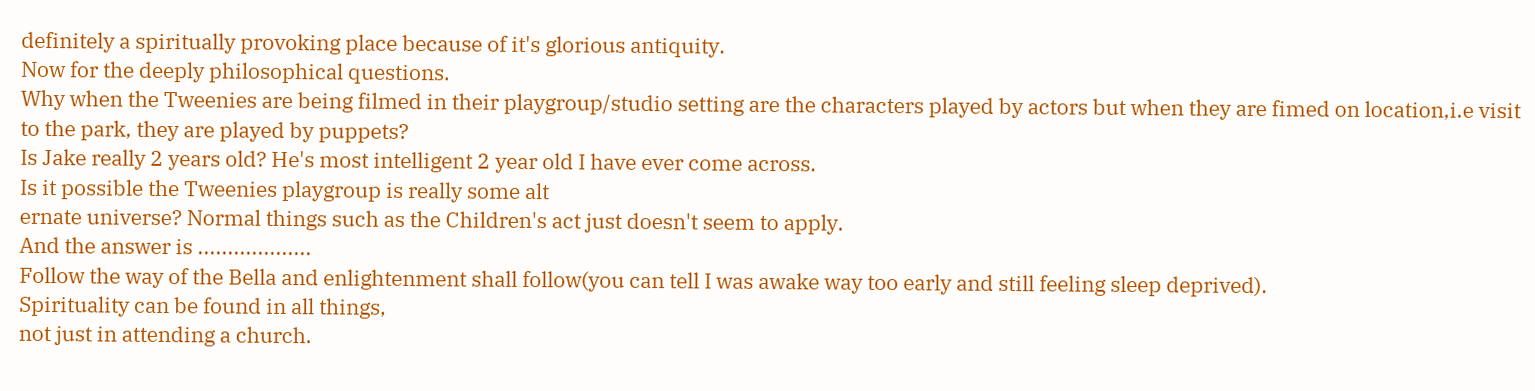definitely a spiritually provoking place because of it's glorious antiquity.
Now for the deeply philosophical questions.
Why when the Tweenies are being filmed in their playgroup/studio setting are the characters played by actors but when they are fimed on location,i.e visit to the park, they are played by puppets?
Is Jake really 2 years old? He's most intelligent 2 year old I have ever come across.
Is it possible the Tweenies playgroup is really some alt
ernate universe? Normal things such as the Children's act just doesn't seem to apply.
And the answer is ...................
Follow the way of the Bella and enlightenment shall follow(you can tell I was awake way too early and still feeling sleep deprived).
Spirituality can be found in all things,
not just in attending a church.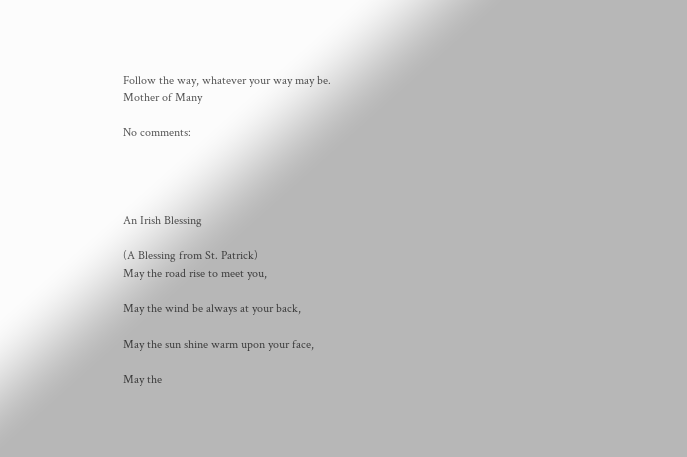Follow the way, whatever your way may be.
Mother of Many

No comments:




An Irish Blessing

(A Blessing from St. Patrick)
May the road rise to meet you,

May the wind be always at your back,

May the sun shine warm upon your face,

May the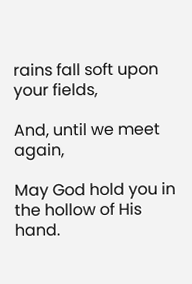rains fall soft upon your fields,

And, until we meet again,

May God hold you in the hollow of His hand.